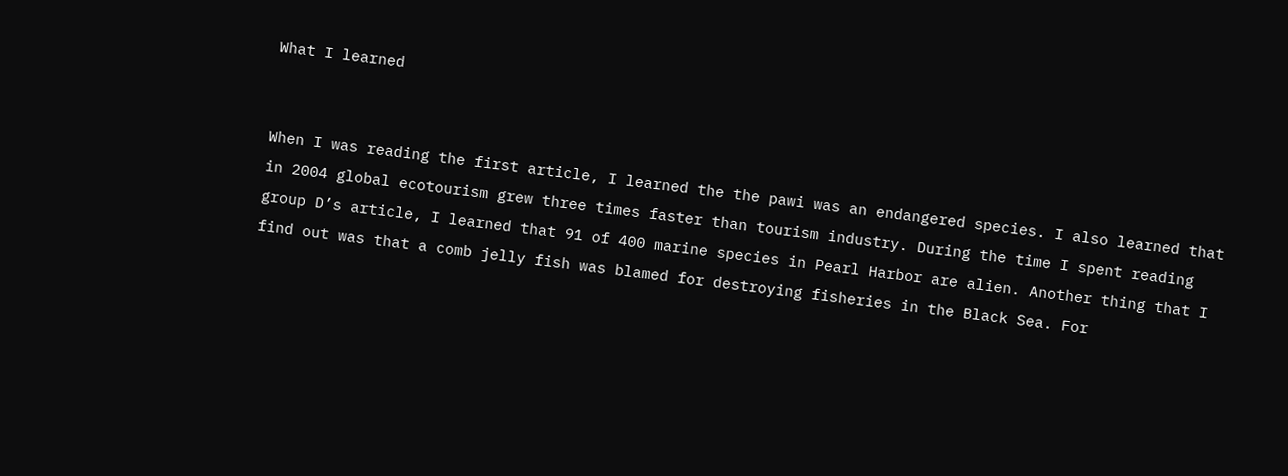What I learned


When I was reading the first article, I learned the the pawi was an endangered species. I also learned that in 2004 global ecotourism grew three times faster than tourism industry. During the time I spent reading group D’s article, I learned that 91 of 400 marine species in Pearl Harbor are alien. Another thing that I find out was that a comb jelly fish was blamed for destroying fisheries in the Black Sea. For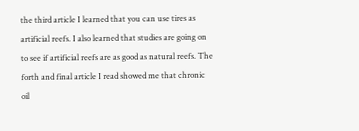the third article I learned that you can use tires as artificial reefs. I also learned that studies are going on to see if artificial reefs are as good as natural reefs. The forth and final article I read showed me that chronic oil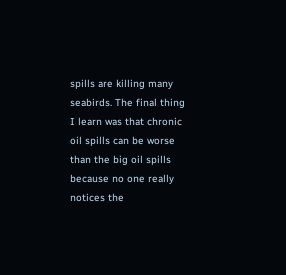spills are killing many seabirds. The final thing I learn was that chronic oil spills can be worse than the big oil spills because no one really notices the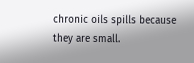chronic oils spills because they are small.